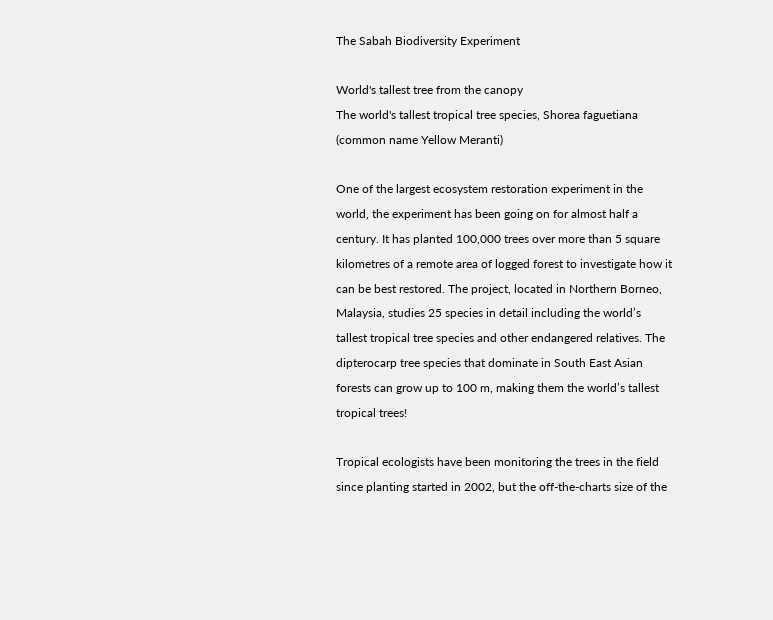The Sabah Biodiversity Experiment

World's tallest tree from the canopy
The world's tallest tropical tree species, Shorea faguetiana (common name Yellow Meranti)

One of the largest ecosystem restoration experiment in the world, the experiment has been going on for almost half a century. It has planted 100,000 trees over more than 5 square kilometres of a remote area of logged forest to investigate how it can be best restored. The project, located in Northern Borneo, Malaysia, studies 25 species in detail including the world’s tallest tropical tree species and other endangered relatives. The dipterocarp tree species that dominate in South East Asian forests can grow up to 100 m, making them the world’s tallest tropical trees!

Tropical ecologists have been monitoring the trees in the field since planting started in 2002, but the off-the-charts size of the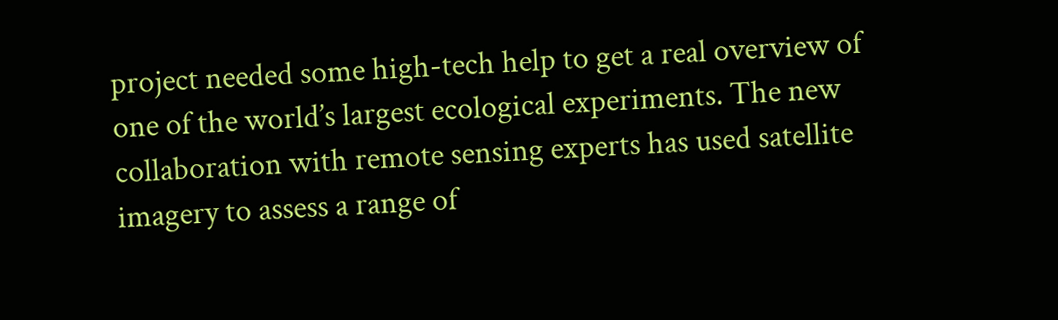project needed some high-tech help to get a real overview of one of the world’s largest ecological experiments. The new collaboration with remote sensing experts has used satellite imagery to assess a range of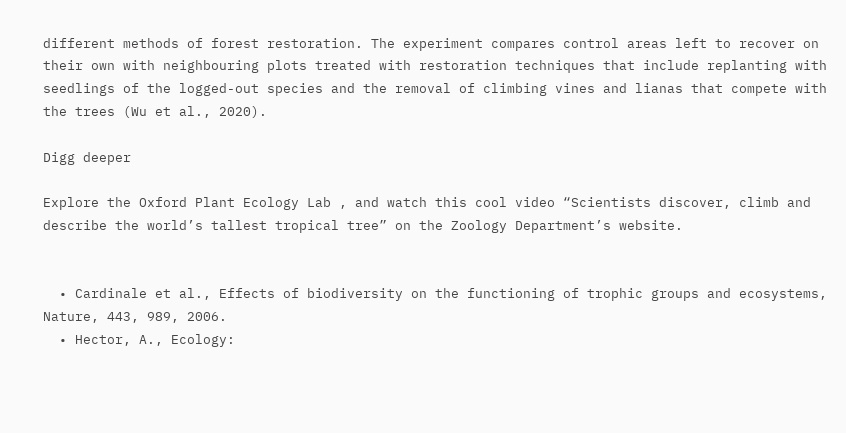different methods of forest restoration. The experiment compares control areas left to recover on their own with neighbouring plots treated with restoration techniques that include replanting with seedlings of the logged-out species and the removal of climbing vines and lianas that compete with the trees (Wu et al., 2020).

Digg deeper

Explore the Oxford Plant Ecology Lab , and watch this cool video “Scientists discover, climb and describe the world’s tallest tropical tree” on the Zoology Department’s website.


  • Cardinale et al., Effects of biodiversity on the functioning of trophic groups and ecosystems, Nature, 443, 989, 2006.
  • Hector, A., Ecology: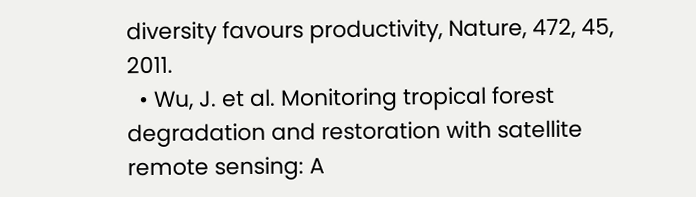diversity favours productivity, Nature, 472, 45, 2011.
  • Wu, J. et al. Monitoring tropical forest degradation and restoration with satellite remote sensing: A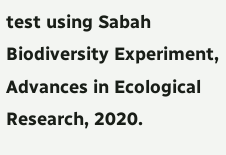test using Sabah Biodiversity Experiment, Advances in Ecological Research, 2020.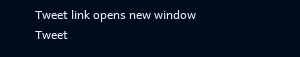Tweet link opens new window Tweet